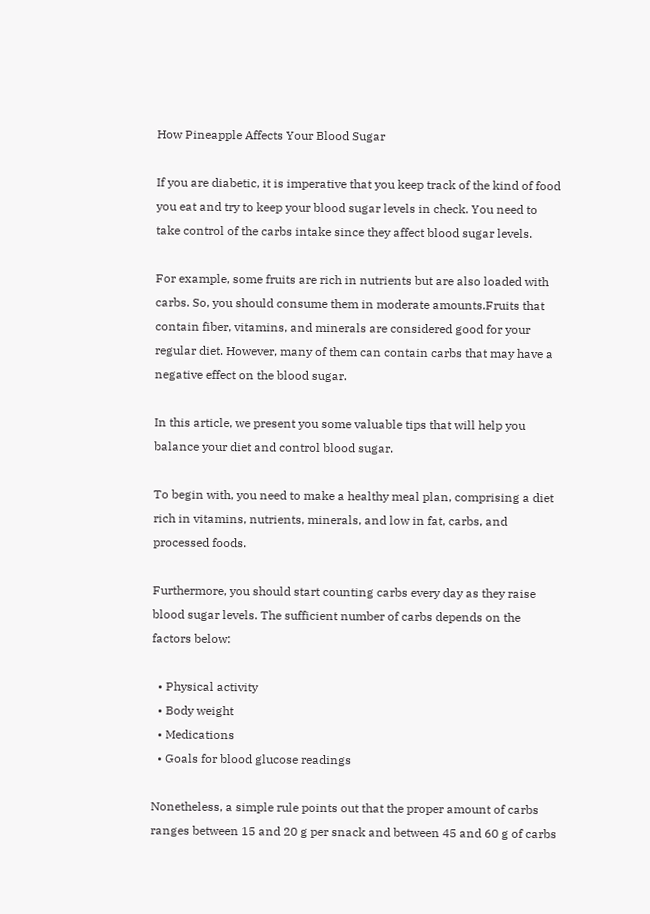How Pineapple Affects Your Blood Sugar

If you are diabetic, it is imperative that you keep track of the kind of food you eat and try to keep your blood sugar levels in check. You need to take control of the carbs intake since they affect blood sugar levels.

For example, some fruits are rich in nutrients but are also loaded with carbs. So, you should consume them in moderate amounts.Fruits that contain fiber, vitamins, and minerals are considered good for your regular diet. However, many of them can contain carbs that may have a negative effect on the blood sugar.

In this article, we present you some valuable tips that will help you balance your diet and control blood sugar.

To begin with, you need to make a healthy meal plan, comprising a diet rich in vitamins, nutrients, minerals, and low in fat, carbs, and processed foods.

Furthermore, you should start counting carbs every day as they raise blood sugar levels. The sufficient number of carbs depends on the factors below:

  • Physical activity
  • Body weight
  • Medications
  • Goals for blood glucose readings

Nonetheless, a simple rule points out that the proper amount of carbs ranges between 15 and 20 g per snack and between 45 and 60 g of carbs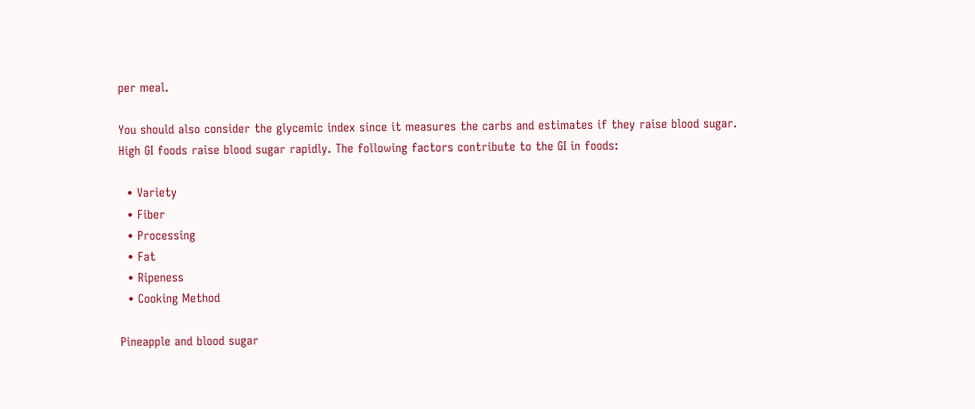per meal.

You should also consider the glycemic index since it measures the carbs and estimates if they raise blood sugar. High GI foods raise blood sugar rapidly. The following factors contribute to the GI in foods:

  • Variety
  • Fiber
  • Processing
  • Fat
  • Ripeness
  • Cooking Method

Pineapple and blood sugar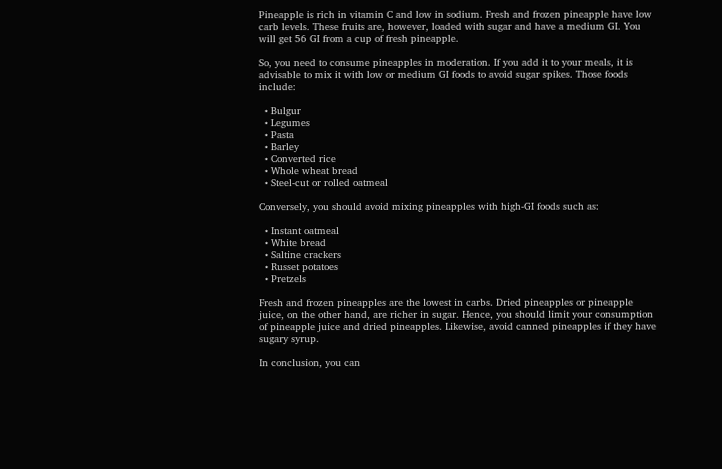Pineapple is rich in vitamin C and low in sodium. Fresh and frozen pineapple have low carb levels. These fruits are, however, loaded with sugar and have a medium GI. You will get 56 GI from a cup of fresh pineapple.

So, you need to consume pineapples in moderation. If you add it to your meals, it is advisable to mix it with low or medium GI foods to avoid sugar spikes. Those foods include:

  • Bulgur
  • Legumes
  • Pasta
  • Barley
  • Converted rice
  • Whole wheat bread
  • Steel-cut or rolled oatmeal

Conversely, you should avoid mixing pineapples with high-GI foods such as:

  • Instant oatmeal
  • White bread
  • Saltine crackers
  • Russet potatoes
  • Pretzels

Fresh and frozen pineapples are the lowest in carbs. Dried pineapples or pineapple juice, on the other hand, are richer in sugar. Hence, you should limit your consumption of pineapple juice and dried pineapples. Likewise, avoid canned pineapples if they have sugary syrup.

In conclusion, you can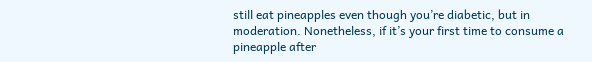still eat pineapples even though you’re diabetic, but in moderation. Nonetheless, if it’s your first time to consume a pineapple after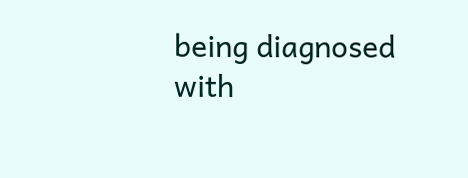being diagnosed with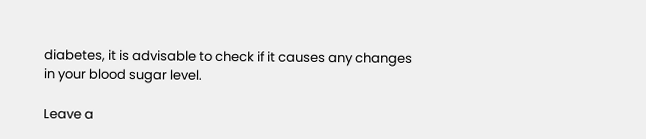diabetes, it is advisable to check if it causes any changes in your blood sugar level.

Leave a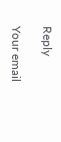Reply

Your email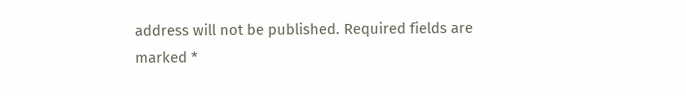address will not be published. Required fields are marked *